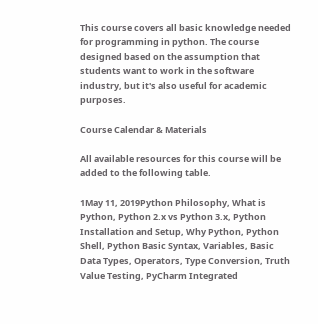This course covers all basic knowledge needed for programming in python. The course designed based on the assumption that students want to work in the software industry, but it's also useful for academic purposes.

Course Calendar & Materials

All available resources for this course will be added to the following table.

1May 11, 2019Python Philosophy, What is Python, Python 2.x vs Python 3.x, Python Installation and Setup, Why Python, Python Shell, Python Basic Syntax, Variables, Basic Data Types, Operators, Type Conversion, Truth Value Testing, PyCharm Integrated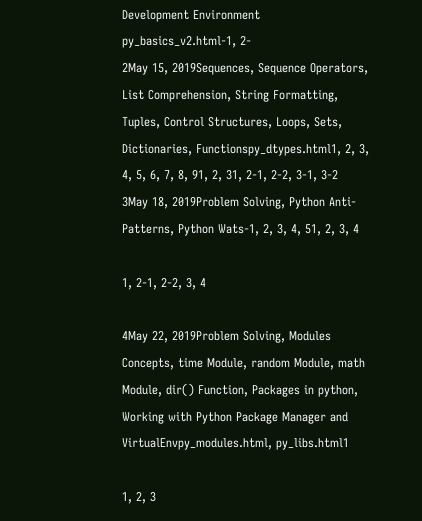Development Environment py_basics_v2.html-1, 2-
2May 15, 2019Sequences, Sequence Operators, List Comprehension, String Formatting, Tuples, Control Structures, Loops, Sets, Dictionaries, Functionspy_dtypes.html1, 2, 3, 4, 5, 6, 7, 8, 91, 2, 31, 2-1, 2-2, 3-1, 3-2
3May 18, 2019Problem Solving, Python Anti-Patterns, Python Wats-1, 2, 3, 4, 51, 2, 3, 4

1, 2-1, 2-2, 3, 4

4May 22, 2019Problem Solving, Modules Concepts, time Module, random Module, math Module, dir() Function, Packages in python, Working with Python Package Manager and VirtualEnvpy_modules.html, py_libs.html1

1, 2, 3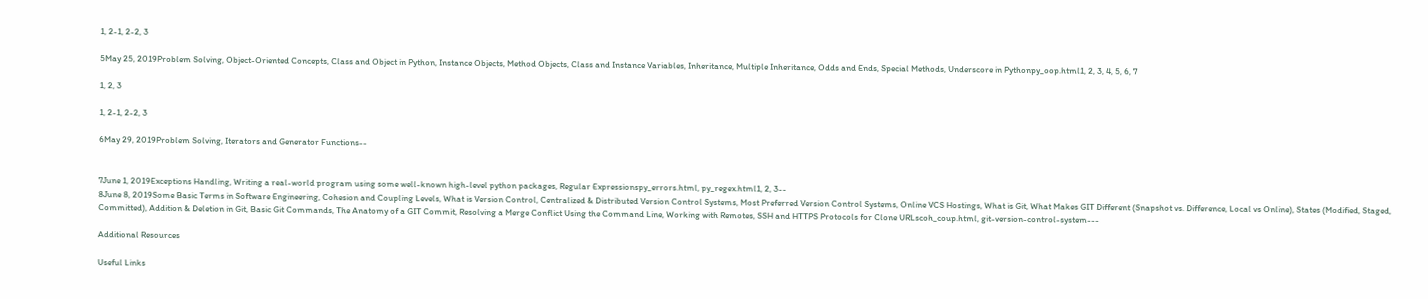1, 2-1, 2-2, 3

5May 25, 2019Problem Solving, Object-Oriented Concepts, Class and Object in Python, Instance Objects, Method Objects, Class and Instance Variables, Inheritance, Multiple Inheritance, Odds and Ends, Special Methods, Underscore in Pythonpy_oop.html1, 2, 3, 4, 5, 6, 7

1, 2, 3

1, 2-1, 2-2, 3

6May 29, 2019Problem Solving, Iterators and Generator Functions--


7June 1, 2019Exceptions Handling, Writing a real-world program using some well-known high-level python packages, Regular Expressionspy_errors.html, py_regex.html1, 2, 3--
8June 8, 2019Some Basic Terms in Software Engineering, Cohesion and Coupling Levels, What is Version Control, Centralized & Distributed Version Control Systems, Most Preferred Version Control Systems, Online VCS Hostings, What is Git, What Makes GIT Different (Snapshot vs. Difference, Local vs Online), States (Modified, Staged, Committed), Addition & Deletion in Git, Basic Git Commands, The Anatomy of a GIT Commit, Resolving a Merge Conflict Using the Command Line, Working with Remotes, SSH and HTTPS Protocols for Clone URLscoh_coup.html, git-version-control-system---

Additional Resources

Useful Links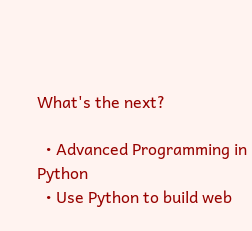What's the next?

  • Advanced Programming in Python
  • Use Python to build web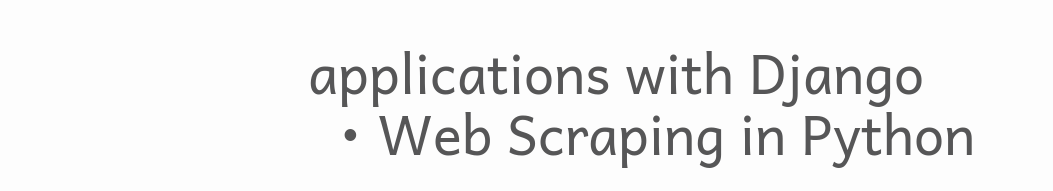applications with Django
  • Web Scraping in Python